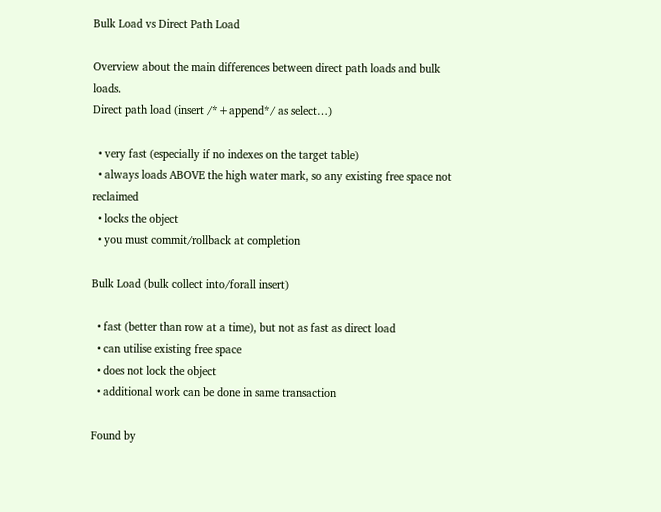Bulk Load vs Direct Path Load

Overview about the main differences between direct path loads and bulk loads.
Direct path load (insert /*+append*/ as select…)

  • very fast (especially if no indexes on the target table)
  • always loads ABOVE the high water mark, so any existing free space not reclaimed
  • locks the object
  • you must commit/rollback at completion

Bulk Load (bulk collect into/forall insert)

  • fast (better than row at a time), but not as fast as direct load
  • can utilise existing free space
  • does not lock the object
  • additional work can be done in same transaction

Found by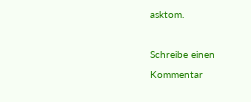asktom.

Schreibe einen Kommentar